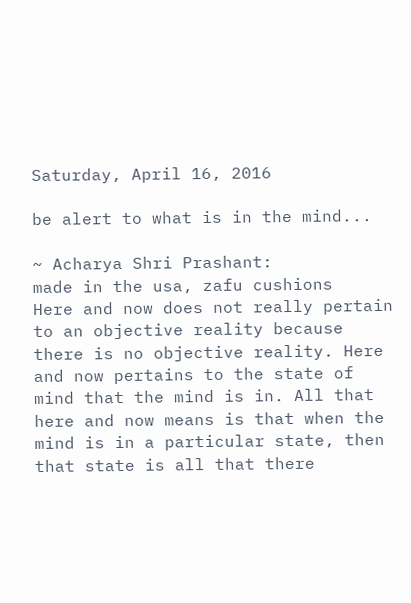Saturday, April 16, 2016

be alert to what is in the mind...

~ Acharya Shri Prashant:
made in the usa, zafu cushions
Here and now does not really pertain to an objective reality because there is no objective reality. Here and now pertains to the state of mind that the mind is in. All that here and now means is that when the mind is in a particular state, then that state is all that there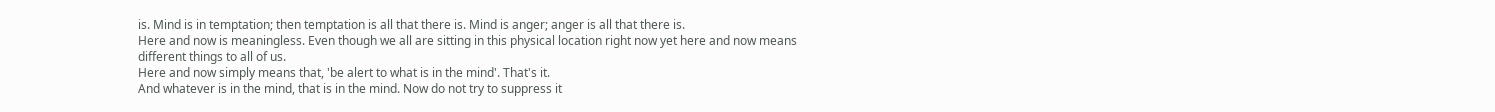is. Mind is in temptation; then temptation is all that there is. Mind is anger; anger is all that there is.
Here and now is meaningless. Even though we all are sitting in this physical location right now yet here and now means different things to all of us.
Here and now simply means that, 'be alert to what is in the mind'. That's it.
And whatever is in the mind, that is in the mind. Now do not try to suppress it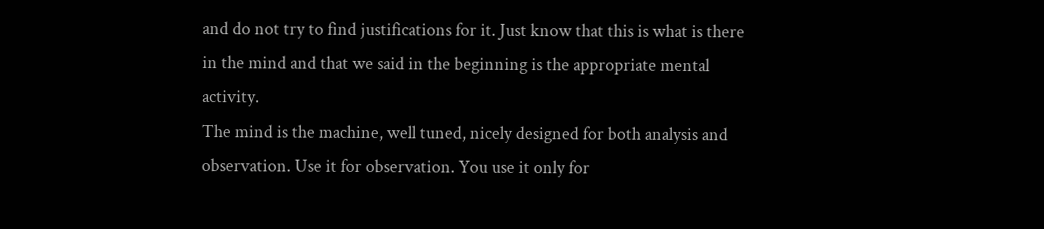and do not try to find justifications for it. Just know that this is what is there in the mind and that we said in the beginning is the appropriate mental activity.
The mind is the machine, well tuned, nicely designed for both analysis and observation. Use it for observation. You use it only for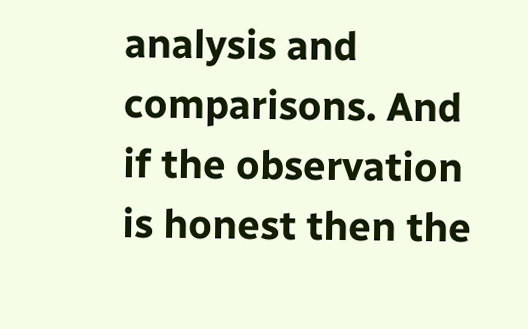analysis and comparisons. And if the observation is honest then the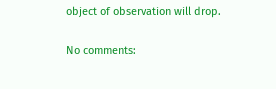object of observation will drop.

No comments: